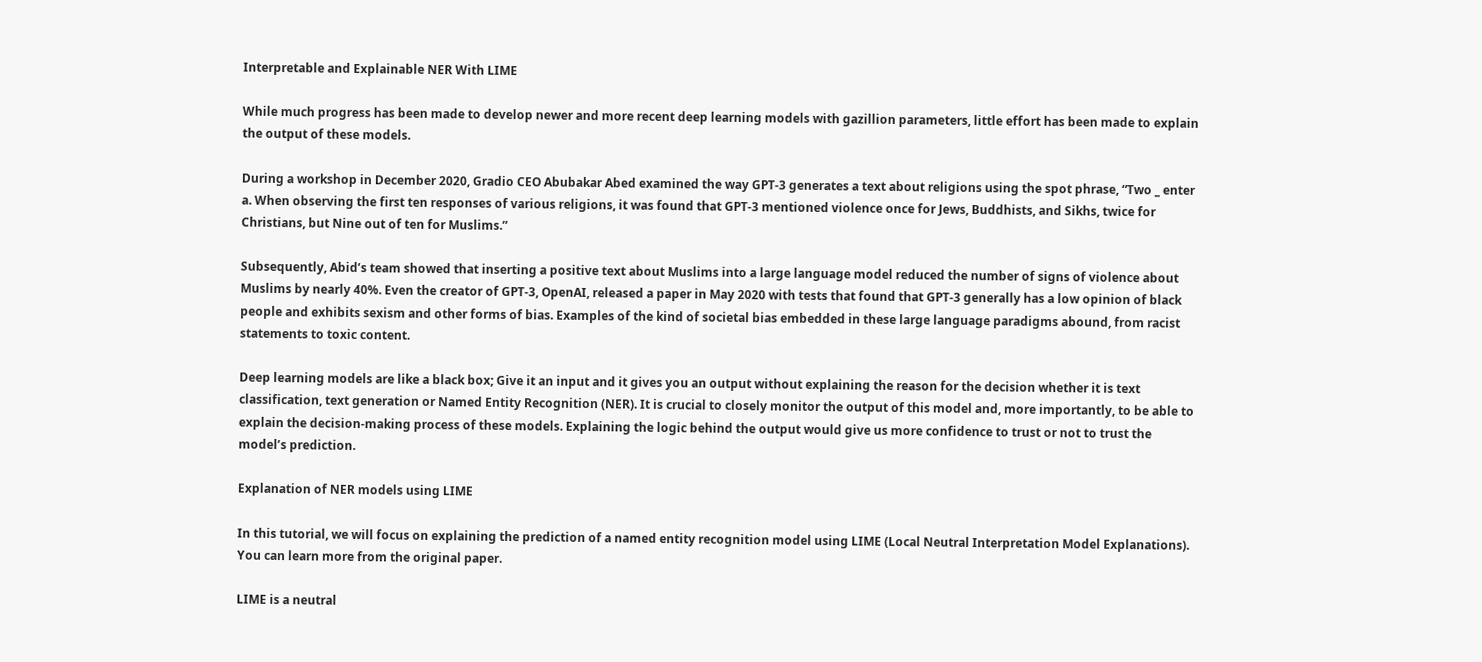Interpretable and Explainable NER With LIME

While much progress has been made to develop newer and more recent deep learning models with gazillion parameters, little effort has been made to explain the output of these models.

During a workshop in December 2020, Gradio CEO Abubakar Abed examined the way GPT-3 generates a text about religions using the spot phrase, “Two _ enter a. When observing the first ten responses of various religions, it was found that GPT-3 mentioned violence once for Jews, Buddhists, and Sikhs, twice for Christians, but Nine out of ten for Muslims.”

Subsequently, Abid’s team showed that inserting a positive text about Muslims into a large language model reduced the number of signs of violence about Muslims by nearly 40%. Even the creator of GPT-3, OpenAI, released a paper in May 2020 with tests that found that GPT-3 generally has a low opinion of black people and exhibits sexism and other forms of bias. Examples of the kind of societal bias embedded in these large language paradigms abound, from racist statements to toxic content.

Deep learning models are like a black box; Give it an input and it gives you an output without explaining the reason for the decision whether it is text classification, text generation or Named Entity Recognition (NER). It is crucial to closely monitor the output of this model and, more importantly, to be able to explain the decision-making process of these models. Explaining the logic behind the output would give us more confidence to trust or not to trust the model’s prediction.

Explanation of NER models using LIME

In this tutorial, we will focus on explaining the prediction of a named entity recognition model using LIME (Local Neutral Interpretation Model Explanations). You can learn more from the original paper.

LIME is a neutral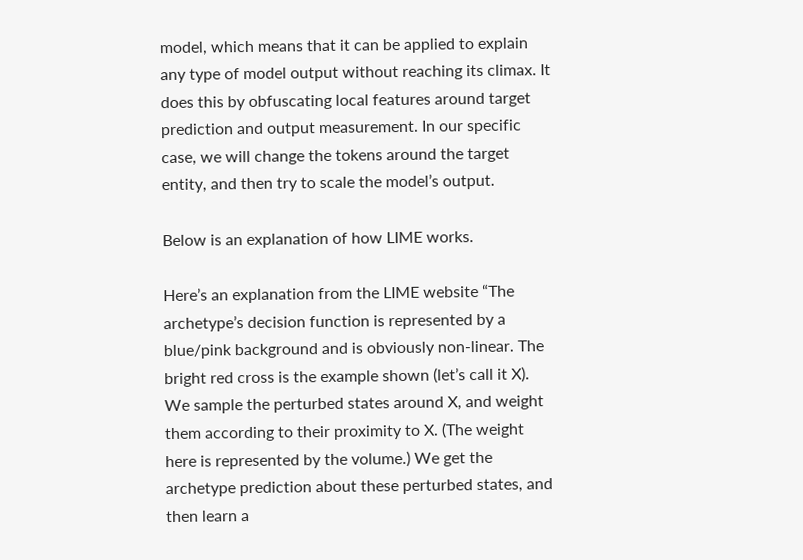model, which means that it can be applied to explain any type of model output without reaching its climax. It does this by obfuscating local features around target prediction and output measurement. In our specific case, we will change the tokens around the target entity, and then try to scale the model’s output.

Below is an explanation of how LIME works.

Here’s an explanation from the LIME website “The archetype’s decision function is represented by a blue/pink background and is obviously non-linear. The bright red cross is the example shown (let’s call it X). We sample the perturbed states around X, and weight them according to their proximity to X. (The weight here is represented by the volume.) We get the archetype prediction about these perturbed states, and then learn a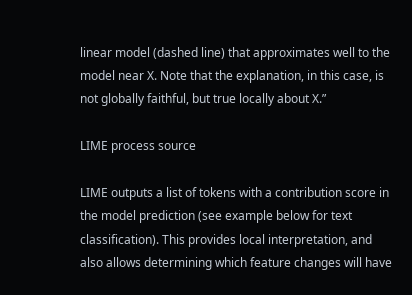linear model (dashed line) that approximates well to the model near X. Note that the explanation, in this case, is not globally faithful, but true locally about X.”

LIME process source

LIME outputs a list of tokens with a contribution score in the model prediction (see example below for text classification). This provides local interpretation, and also allows determining which feature changes will have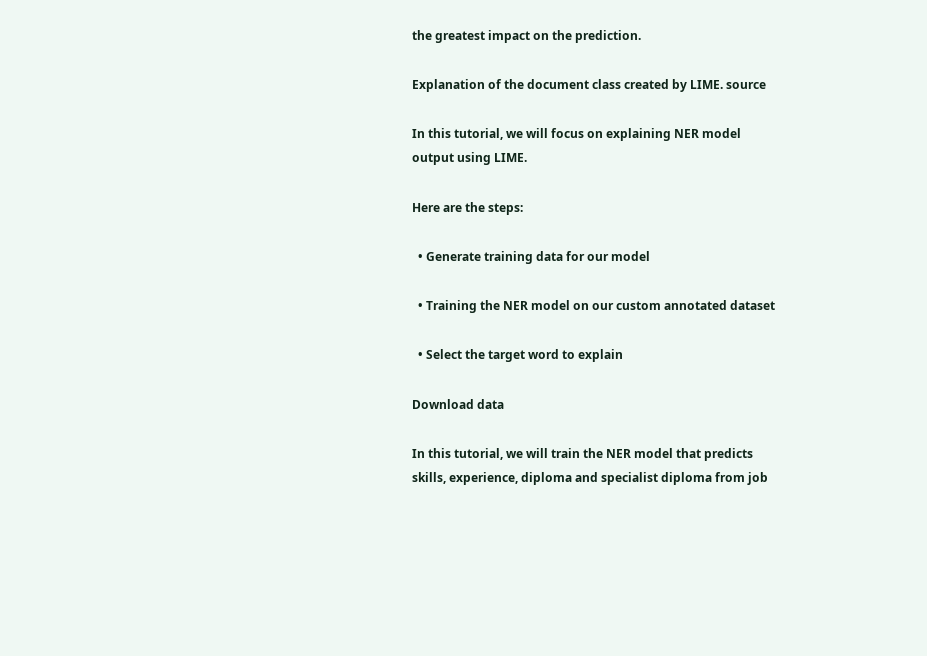the greatest impact on the prediction.

Explanation of the document class created by LIME. source

In this tutorial, we will focus on explaining NER model output using LIME.

Here are the steps:

  • Generate training data for our model

  • Training the NER model on our custom annotated dataset

  • Select the target word to explain

Download data

In this tutorial, we will train the NER model that predicts skills, experience, diploma and specialist diploma from job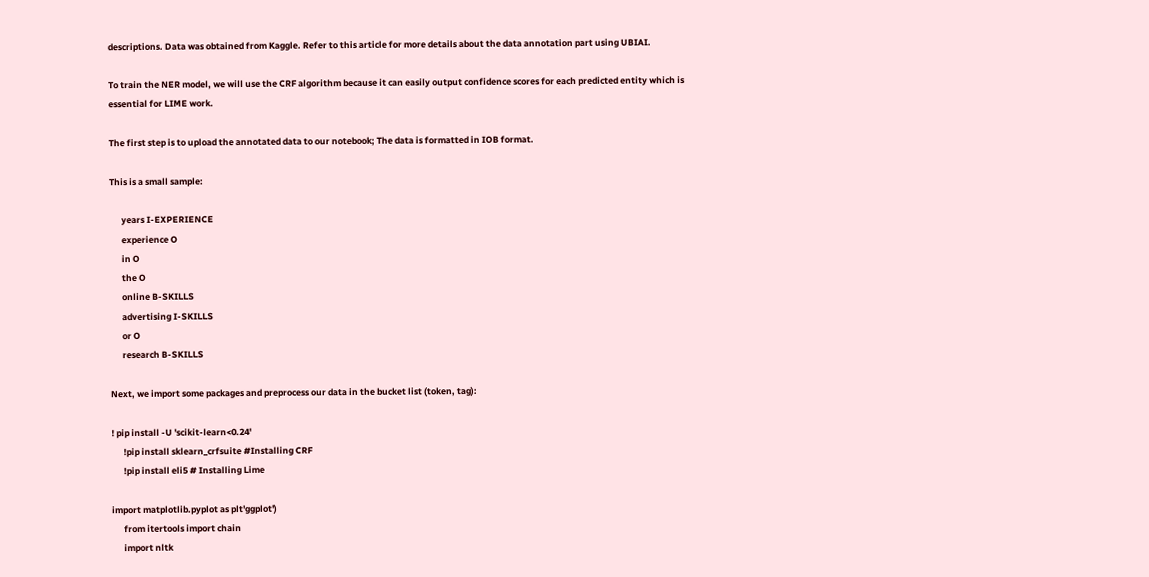descriptions. Data was obtained from Kaggle. Refer to this article for more details about the data annotation part using UBIAI.

To train the NER model, we will use the CRF algorithm because it can easily output confidence scores for each predicted entity which is essential for LIME work.

The first step is to upload the annotated data to our notebook; The data is formatted in IOB format.

This is a small sample:

      years I-EXPERIENCE
      experience O
      in O
      the O
      online B-SKILLS
      advertising I-SKILLS
      or O
      research B-SKILLS

Next, we import some packages and preprocess our data in the bucket list (token, tag):

! pip install -U 'scikit-learn<0.24'
      !pip install sklearn_crfsuite #Installing CRF
      !pip install eli5 # Installing Lime

import matplotlib.pyplot as plt'ggplot')
      from itertools import chain
      import nltk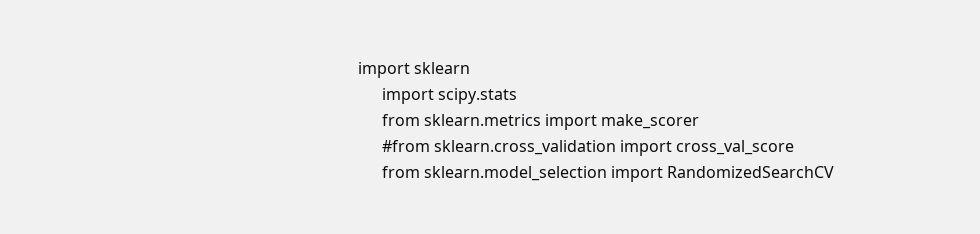import sklearn
      import scipy.stats
      from sklearn.metrics import make_scorer
      #from sklearn.cross_validation import cross_val_score
      from sklearn.model_selection import RandomizedSearchCV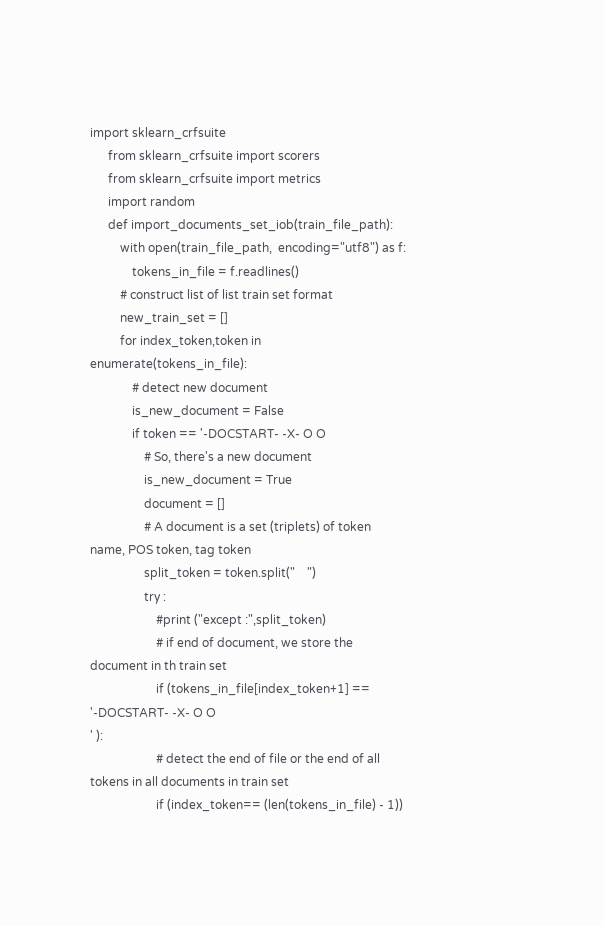import sklearn_crfsuite
      from sklearn_crfsuite import scorers
      from sklearn_crfsuite import metrics
      import random
      def import_documents_set_iob(train_file_path):
          with open(train_file_path,  encoding="utf8") as f:
              tokens_in_file = f.readlines()
          # construct list of list train set format
          new_train_set = []
          for index_token,token in enumerate(tokens_in_file):
              # detect new document
              is_new_document = False
              if token == '-DOCSTART- -X- O O
                  # So, there's a new document
                  is_new_document = True
                  document = []
                  # A document is a set (triplets) of token name, POS token, tag token
                  split_token = token.split("    ")
                  try :
                      #print ("except :",split_token)
                      # if end of document, we store the document in th train set
                      if (tokens_in_file[index_token+1] == '-DOCSTART- -X- O O
' ):
                      # detect the end of file or the end of all tokens in all documents in train set
                      if (index_token== (len(tokens_in_file) - 1))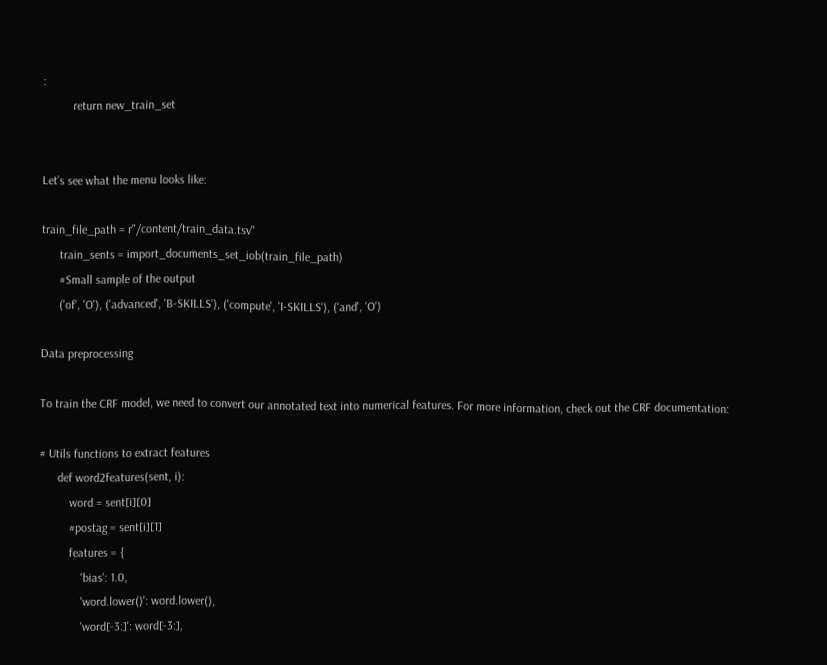:
          return new_train_set


Let’s see what the menu looks like:

train_file_path = r"/content/train_data.tsv"
      train_sents = import_documents_set_iob(train_file_path)
      #Small sample of the output
      ('of', 'O'), ('advanced', 'B-SKILLS'), ('compute', 'I-SKILLS'), ('and', 'O')

Data preprocessing

To train the CRF model, we need to convert our annotated text into numerical features. For more information, check out the CRF documentation:

# Utils functions to extract features
      def word2features(sent, i):
          word = sent[i][0]
          #postag = sent[i][1]
          features = {
              'bias': 1.0,
              'word.lower()': word.lower(),
              'word[-3:]': word[-3:],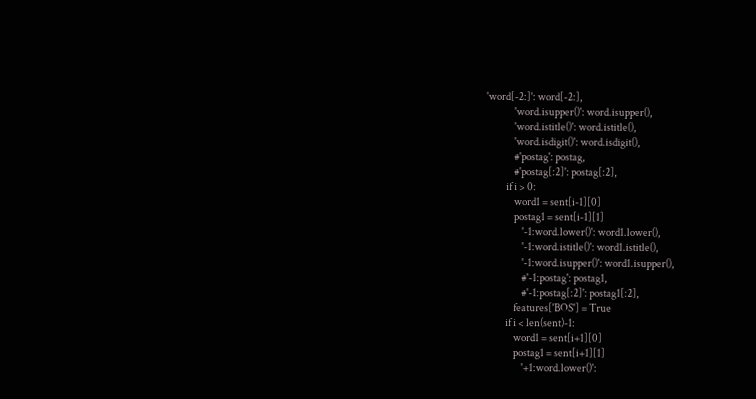'word[-2:]': word[-2:],
              'word.isupper()': word.isupper(),
              'word.istitle()': word.istitle(),
              'word.isdigit()': word.isdigit(),
              #'postag': postag,
              #'postag[:2]': postag[:2],
          if i > 0:
              word1 = sent[i-1][0]
              postag1 = sent[i-1][1]
                  '-1:word.lower()': word1.lower(),
                  '-1:word.istitle()': word1.istitle(),
                  '-1:word.isupper()': word1.isupper(),
                  #'-1:postag': postag1,
                  #'-1:postag[:2]': postag1[:2],
              features['BOS'] = True
          if i < len(sent)-1:
              word1 = sent[i+1][0]
              postag1 = sent[i+1][1]
                  '+1:word.lower()':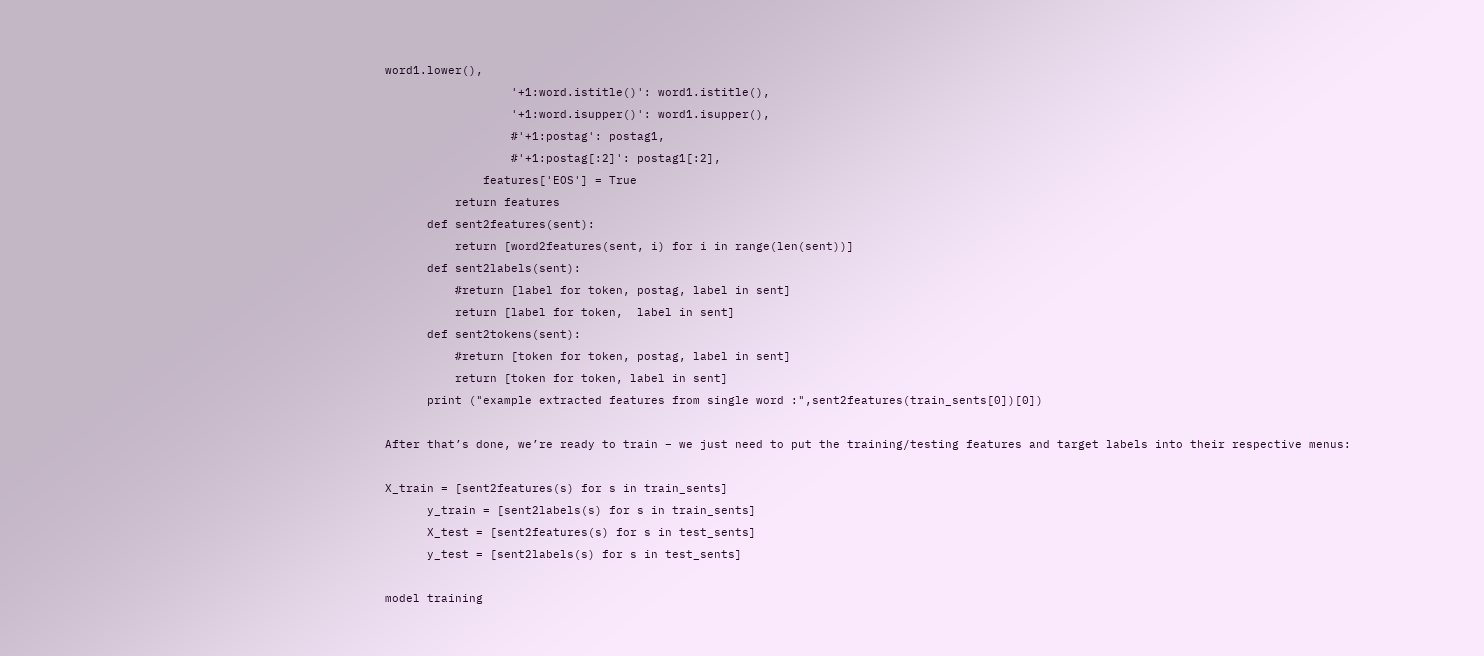word1.lower(),
                  '+1:word.istitle()': word1.istitle(),
                  '+1:word.isupper()': word1.isupper(),
                  #'+1:postag': postag1,
                  #'+1:postag[:2]': postag1[:2],
              features['EOS'] = True
          return features
      def sent2features(sent):
          return [word2features(sent, i) for i in range(len(sent))]
      def sent2labels(sent):
          #return [label for token, postag, label in sent]
          return [label for token,  label in sent]
      def sent2tokens(sent):
          #return [token for token, postag, label in sent]
          return [token for token, label in sent]
      print ("example extracted features from single word :",sent2features(train_sents[0])[0])

After that’s done, we’re ready to train – we just need to put the training/testing features and target labels into their respective menus:

X_train = [sent2features(s) for s in train_sents]
      y_train = [sent2labels(s) for s in train_sents]
      X_test = [sent2features(s) for s in test_sents]
      y_test = [sent2labels(s) for s in test_sents]

model training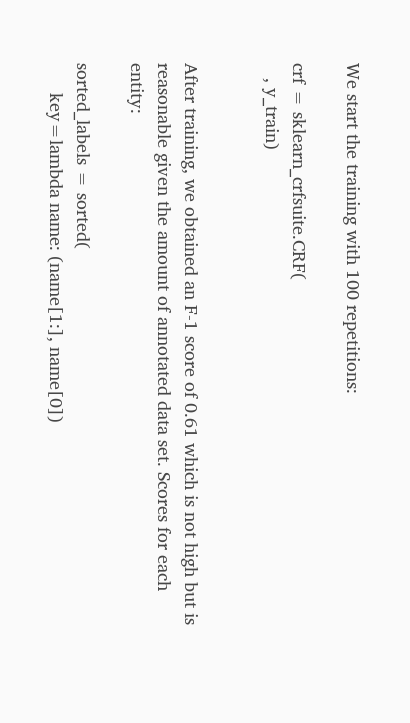We start the training with 100 repetitions:

crf = sklearn_crfsuite.CRF(
   , y_train)


After training, we obtained an F-1 score of 0.61 which is not high but is reasonable given the amount of annotated data set. Scores for each entity:

sorted_labels = sorted(
      key=lambda name: (name[1:], name[0])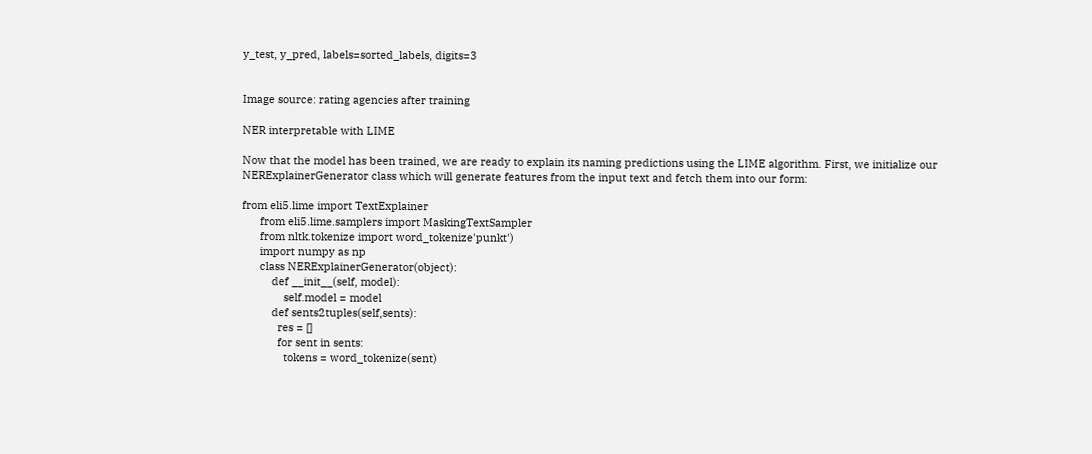y_test, y_pred, labels=sorted_labels, digits=3


Image source: rating agencies after training

NER interpretable with LIME

Now that the model has been trained, we are ready to explain its naming predictions using the LIME algorithm. First, we initialize our NERExplainerGenerator class which will generate features from the input text and fetch them into our form:

from eli5.lime import TextExplainer
      from eli5.lime.samplers import MaskingTextSampler
      from nltk.tokenize import word_tokenize'punkt')
      import numpy as np
      class NERExplainerGenerator(object):
          def __init__(self, model):
              self.model = model
          def sents2tuples(self,sents):
            res = []
            for sent in sents:
              tokens = word_tokenize(sent)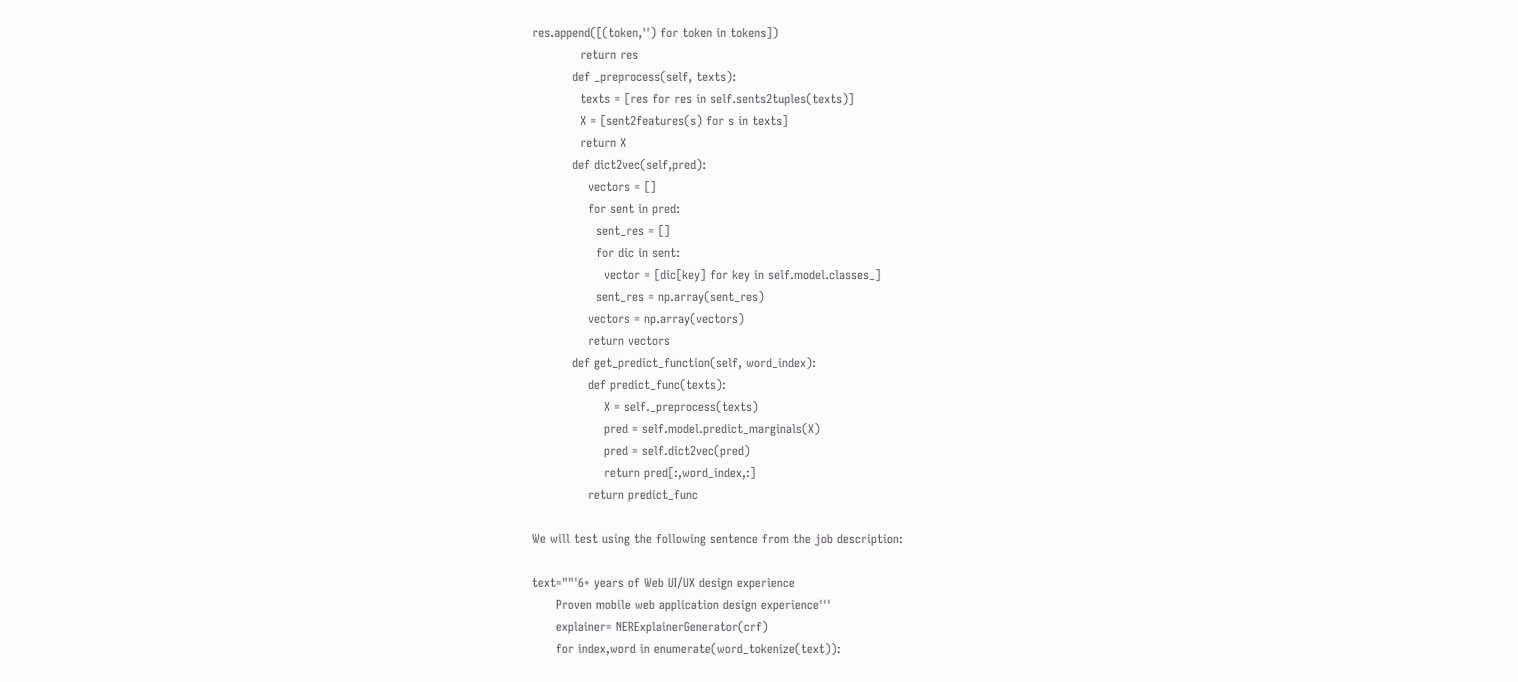res.append([(token,'') for token in tokens])
            return res
          def _preprocess(self, texts):
            texts = [res for res in self.sents2tuples(texts)]
            X = [sent2features(s) for s in texts]
            return X
          def dict2vec(self,pred):
              vectors = []
              for sent in pred:
                sent_res = []
                for dic in sent:
                  vector = [dic[key] for key in self.model.classes_]
                sent_res = np.array(sent_res)
              vectors = np.array(vectors)
              return vectors
          def get_predict_function(self, word_index):
              def predict_func(texts):
                  X = self._preprocess(texts)
                  pred = self.model.predict_marginals(X)
                  pred = self.dict2vec(pred)
                  return pred[:,word_index,:]
              return predict_func

We will test using the following sentence from the job description:

text=""'6+ years of Web UI/UX design experience
      Proven mobile web application design experience'''
      explainer= NERExplainerGenerator(crf)
      for index,word in enumerate(word_tokenize(text)):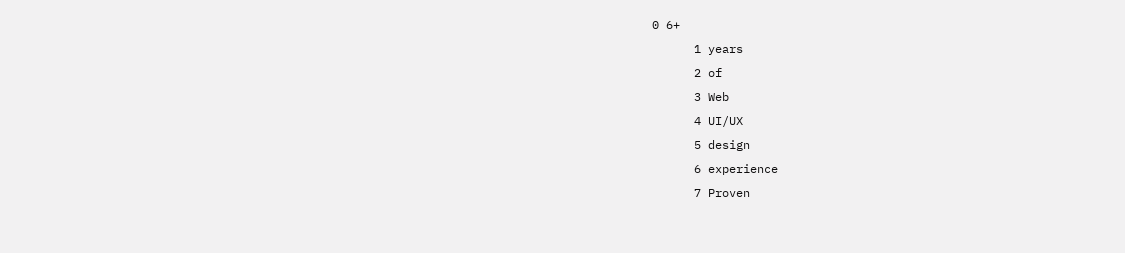0 6+
      1 years
      2 of
      3 Web
      4 UI/UX
      5 design
      6 experience
      7 Proven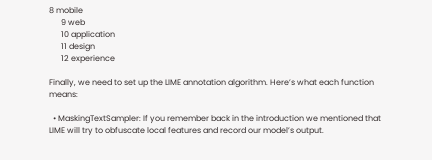8 mobile
      9 web
      10 application
      11 design
      12 experience

Finally, we need to set up the LIME annotation algorithm. Here’s what each function means:

  • MaskingTextSampler: If you remember back in the introduction we mentioned that LIME will try to obfuscate local features and record our model’s output.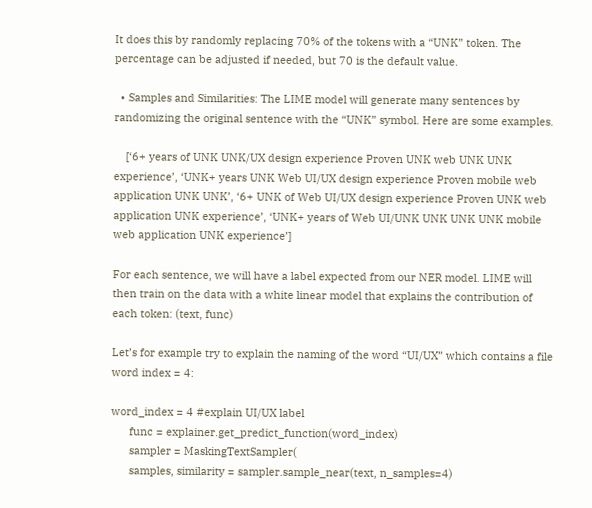It does this by randomly replacing 70% of the tokens with a “UNK” token. The percentage can be adjusted if needed, but 70 is the default value.

  • Samples and Similarities: The LIME model will generate many sentences by randomizing the original sentence with the “UNK” symbol. Here are some examples.

    [‘6+ years of UNK UNK/UX design experience Proven UNK web UNK UNK experience’, ‘UNK+ years UNK Web UI/UX design experience Proven mobile web application UNK UNK’, ‘6+ UNK of Web UI/UX design experience Proven UNK web application UNK experience’, ‘UNK+ years of Web UI/UNK UNK UNK UNK mobile web application UNK experience’]

For each sentence, we will have a label expected from our NER model. LIME will then train on the data with a white linear model that explains the contribution of each token: (text, func)

Let’s for example try to explain the naming of the word “UI/UX” which contains a file word index = 4:

word_index = 4 #explain UI/UX label
      func = explainer.get_predict_function(word_index)
      sampler = MaskingTextSampler(
      samples, similarity = sampler.sample_near(text, n_samples=4)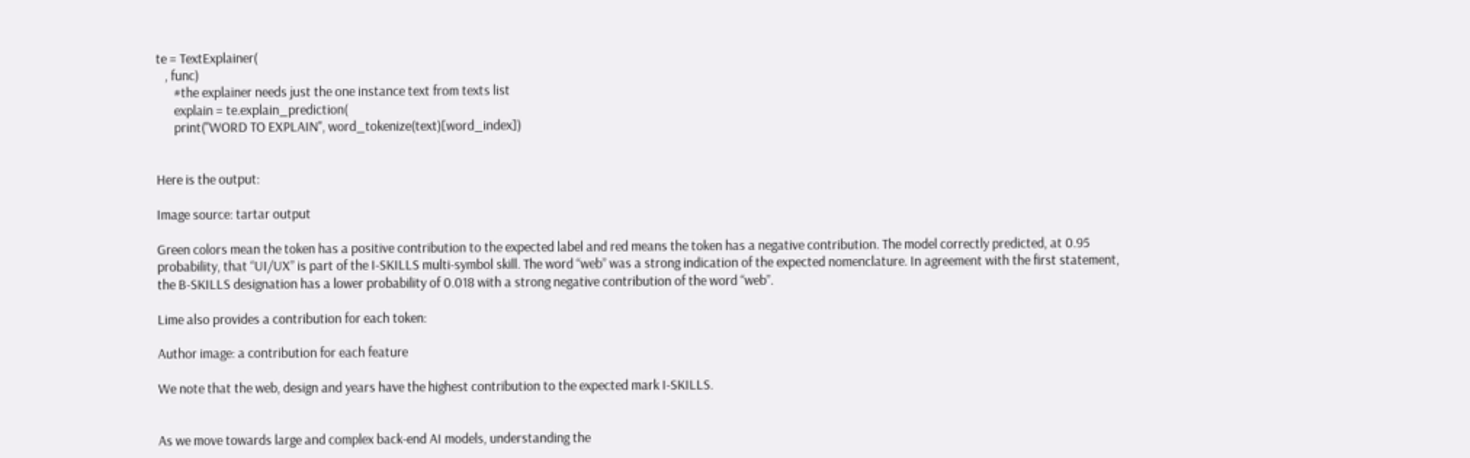te = TextExplainer(
   , func)
      #the explainer needs just the one instance text from texts list
      explain = te.explain_prediction(
      print("WORD TO EXPLAIN", word_tokenize(text)[word_index])


Here is the output:

Image source: tartar output

Green colors mean the token has a positive contribution to the expected label and red means the token has a negative contribution. The model correctly predicted, at 0.95 probability, that “UI/UX” is part of the I-SKILLS multi-symbol skill. The word “web” was a strong indication of the expected nomenclature. In agreement with the first statement, the B-SKILLS designation has a lower probability of 0.018 with a strong negative contribution of the word “web”.

Lime also provides a contribution for each token:

Author image: a contribution for each feature

We note that the web, design and years have the highest contribution to the expected mark I-SKILLS.


As we move towards large and complex back-end AI models, understanding the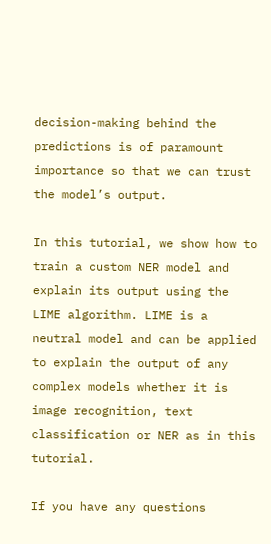decision-making behind the predictions is of paramount importance so that we can trust the model’s output.

In this tutorial, we show how to train a custom NER model and explain its output using the LIME algorithm. LIME is a neutral model and can be applied to explain the output of any complex models whether it is image recognition, text classification or NER as in this tutorial.

If you have any questions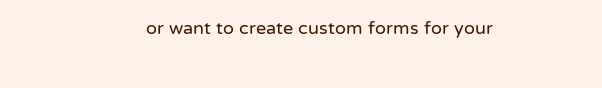or want to create custom forms for your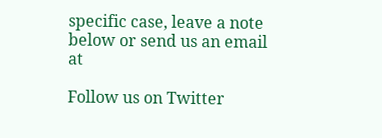specific case, leave a note below or send us an email at

Follow us on Twitter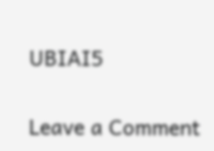UBIAI5


Leave a Comment